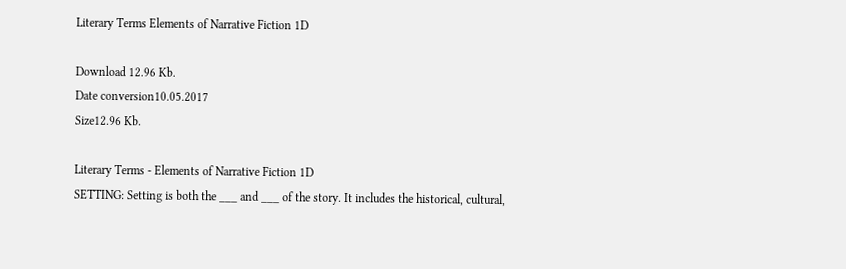Literary Terms Elements of Narrative Fiction 1D

Download 12.96 Kb.
Date conversion10.05.2017
Size12.96 Kb.

Literary Terms - Elements of Narrative Fiction 1D
SETTING: Setting is both the ___ and ___ of the story. It includes the historical, cultural,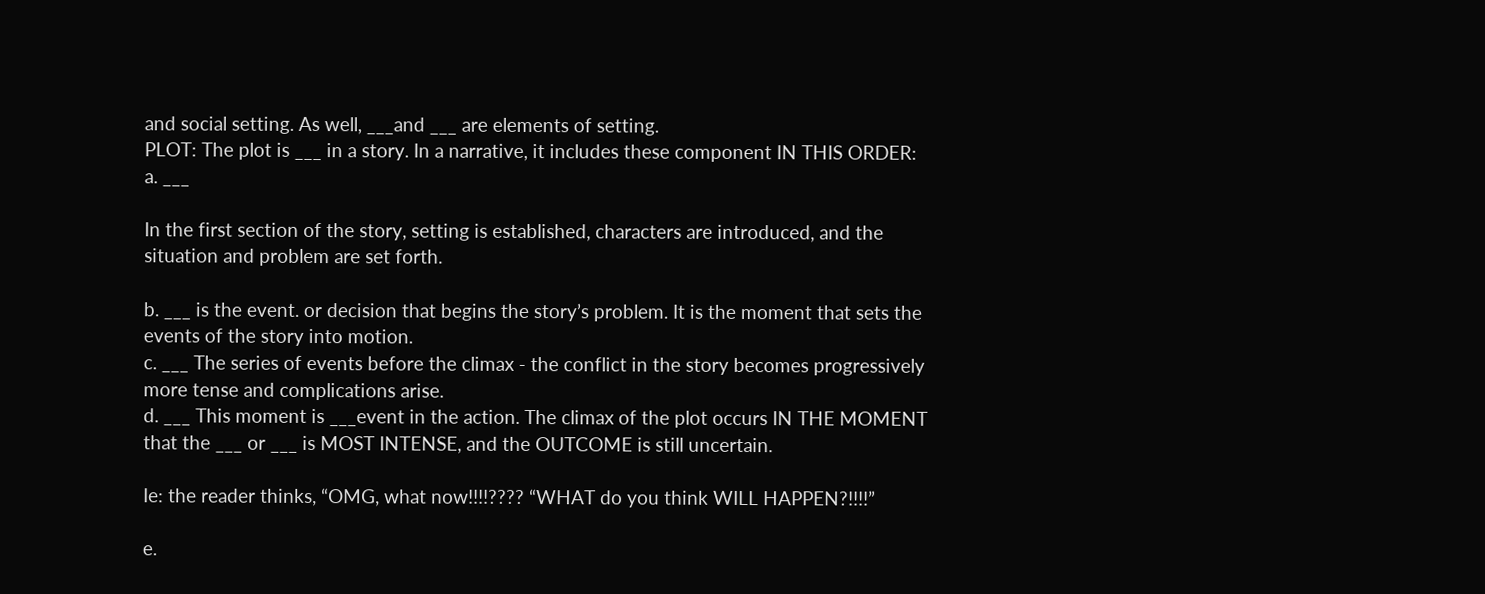and social setting. As well, ___and ___ are elements of setting.
PLOT: The plot is ___ in a story. In a narrative, it includes these component IN THIS ORDER:
a. ___

In the first section of the story, setting is established, characters are introduced, and the situation and problem are set forth.

b. ___ is the event. or decision that begins the story’s problem. It is the moment that sets the events of the story into motion.
c. ___ The series of events before the climax - the conflict in the story becomes progressively more tense and complications arise.
d. ___ This moment is ___event in the action. The climax of the plot occurs IN THE MOMENT that the ___ or ___ is MOST INTENSE, and the OUTCOME is still uncertain.

Ie: the reader thinks, “OMG, what now!!!!???? “WHAT do you think WILL HAPPEN?!!!!”

e.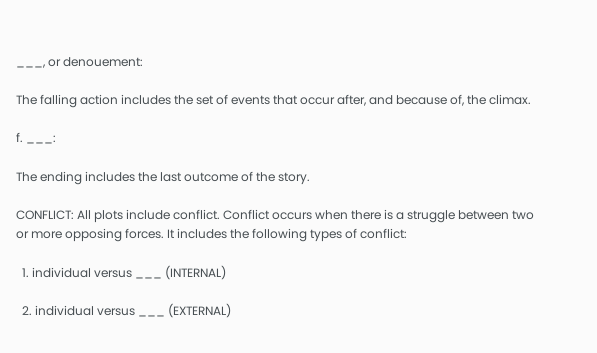___, or denouement:

The falling action includes the set of events that occur after, and because of, the climax.

f. ___:

The ending includes the last outcome of the story.

CONFLICT: All plots include conflict. Conflict occurs when there is a struggle between two or more opposing forces. It includes the following types of conflict:

  1. individual versus ___ (INTERNAL)

  2. individual versus ___ (EXTERNAL)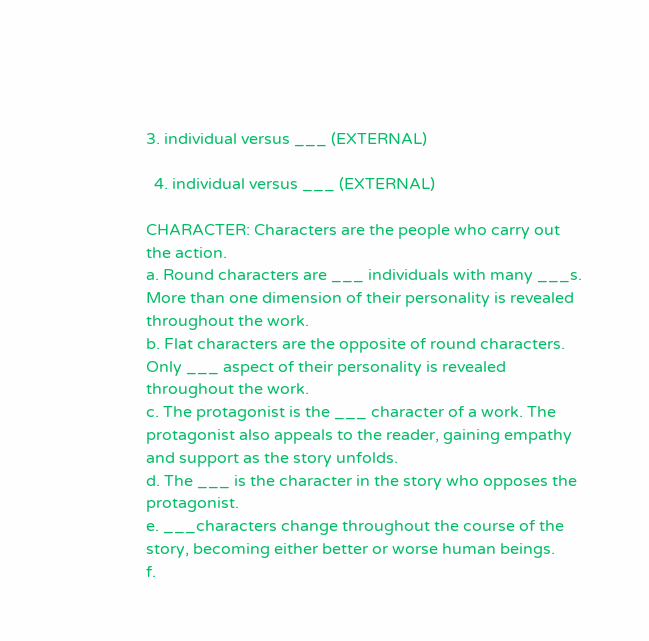3. individual versus ___ (EXTERNAL)

  4. individual versus ___ (EXTERNAL)

CHARACTER: Characters are the people who carry out the action.
a. Round characters are ___ individuals with many ___s. More than one dimension of their personality is revealed throughout the work.
b. Flat characters are the opposite of round characters. Only ___ aspect of their personality is revealed throughout the work.
c. The protagonist is the ___ character of a work. The protagonist also appeals to the reader, gaining empathy and support as the story unfolds.
d. The ___ is the character in the story who opposes the protagonist.
e. ___characters change throughout the course of the story, becoming either better or worse human beings.
f.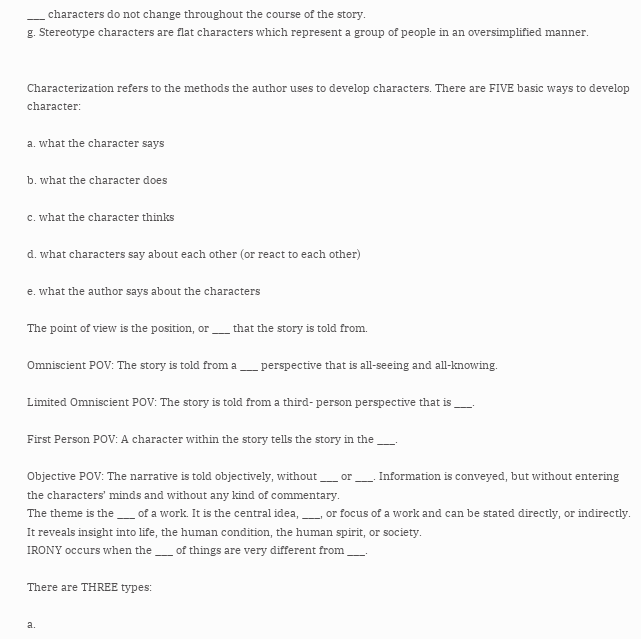___ characters do not change throughout the course of the story.
g. Stereotype characters are flat characters which represent a group of people in an oversimplified manner.


Characterization refers to the methods the author uses to develop characters. There are FIVE basic ways to develop character:

a. what the character says

b. what the character does

c. what the character thinks

d. what characters say about each other (or react to each other)

e. what the author says about the characters

The point of view is the position, or ___ that the story is told from.

Omniscient POV: The story is told from a ___ perspective that is all-seeing and all-knowing.

Limited Omniscient POV: The story is told from a third- person perspective that is ___.

First Person POV: A character within the story tells the story in the ___.

Objective POV: The narrative is told objectively, without ___ or ___. Information is conveyed, but without entering the characters’ minds and without any kind of commentary.
The theme is the ___ of a work. It is the central idea, ___, or focus of a work and can be stated directly, or indirectly. It reveals insight into life, the human condition, the human spirit, or society.
IRONY occurs when the ___ of things are very different from ___.

There are THREE types:

a.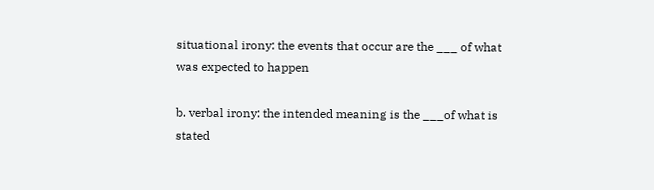situational irony: the events that occur are the ___ of what was expected to happen

b. verbal irony: the intended meaning is the ___of what is stated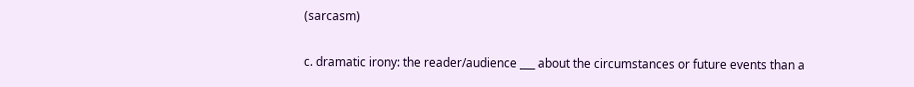(sarcasm)

c. dramatic irony: the reader/audience ___ about the circumstances or future events than a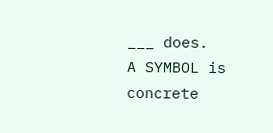___ does.
A SYMBOL is concrete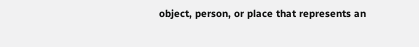object, person, or place that represents an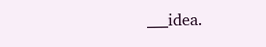___idea.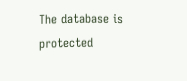The database is protected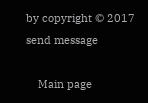by copyright © 2017
send message

    Main page